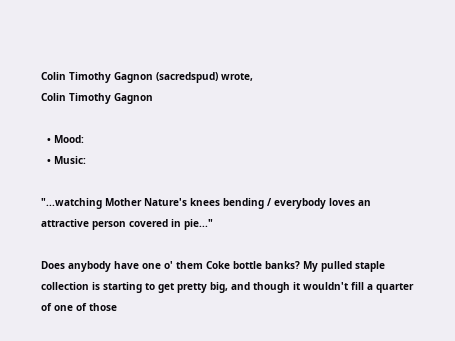Colin Timothy Gagnon (sacredspud) wrote,
Colin Timothy Gagnon

  • Mood:
  • Music:

"...watching Mother Nature's knees bending / everybody loves an attractive person covered in pie..."

Does anybody have one o' them Coke bottle banks? My pulled staple collection is starting to get pretty big, and though it wouldn't fill a quarter of one of those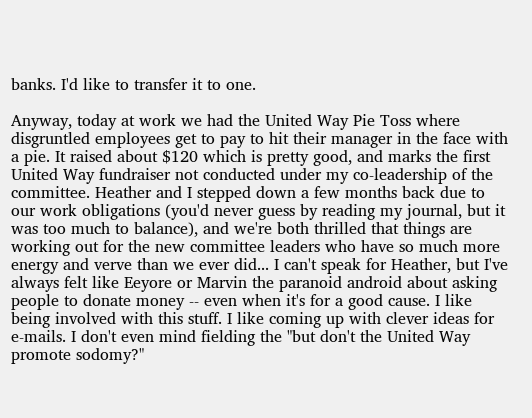banks. I'd like to transfer it to one.

Anyway, today at work we had the United Way Pie Toss where disgruntled employees get to pay to hit their manager in the face with a pie. It raised about $120 which is pretty good, and marks the first United Way fundraiser not conducted under my co-leadership of the committee. Heather and I stepped down a few months back due to our work obligations (you'd never guess by reading my journal, but it was too much to balance), and we're both thrilled that things are working out for the new committee leaders who have so much more energy and verve than we ever did... I can't speak for Heather, but I've always felt like Eeyore or Marvin the paranoid android about asking people to donate money -- even when it's for a good cause. I like being involved with this stuff. I like coming up with clever ideas for e-mails. I don't even mind fielding the "but don't the United Way promote sodomy?"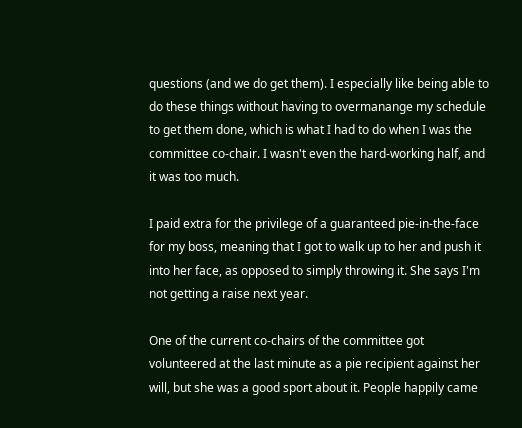questions (and we do get them). I especially like being able to do these things without having to overmanange my schedule to get them done, which is what I had to do when I was the committee co-chair. I wasn't even the hard-working half, and it was too much.

I paid extra for the privilege of a guaranteed pie-in-the-face for my boss, meaning that I got to walk up to her and push it into her face, as opposed to simply throwing it. She says I'm not getting a raise next year.

One of the current co-chairs of the committee got volunteered at the last minute as a pie recipient against her will, but she was a good sport about it. People happily came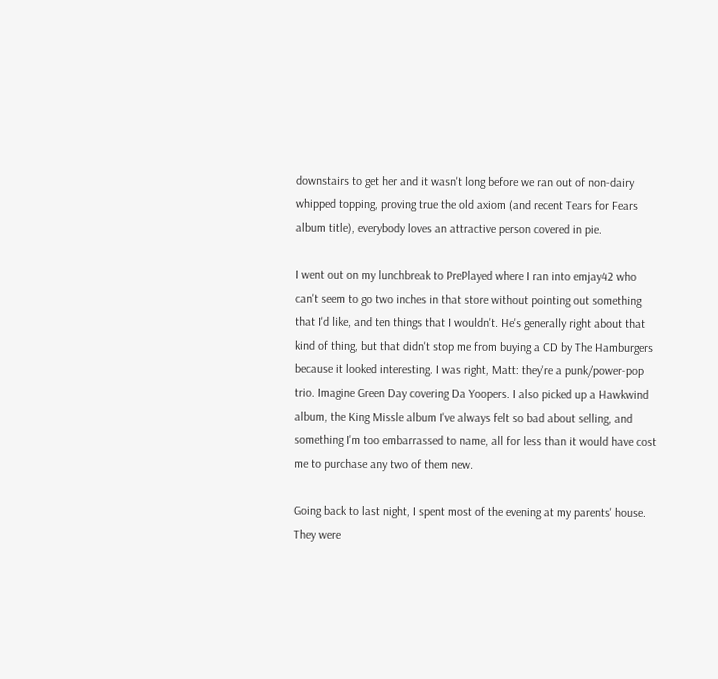downstairs to get her and it wasn't long before we ran out of non-dairy whipped topping, proving true the old axiom (and recent Tears for Fears album title), everybody loves an attractive person covered in pie.

I went out on my lunchbreak to PrePlayed where I ran into emjay42 who can't seem to go two inches in that store without pointing out something that I'd like, and ten things that I wouldn't. He's generally right about that kind of thing, but that didn't stop me from buying a CD by The Hamburgers because it looked interesting. I was right, Matt: they're a punk/power-pop trio. Imagine Green Day covering Da Yoopers. I also picked up a Hawkwind album, the King Missle album I've always felt so bad about selling, and something I'm too embarrassed to name, all for less than it would have cost me to purchase any two of them new.

Going back to last night, I spent most of the evening at my parents' house. They were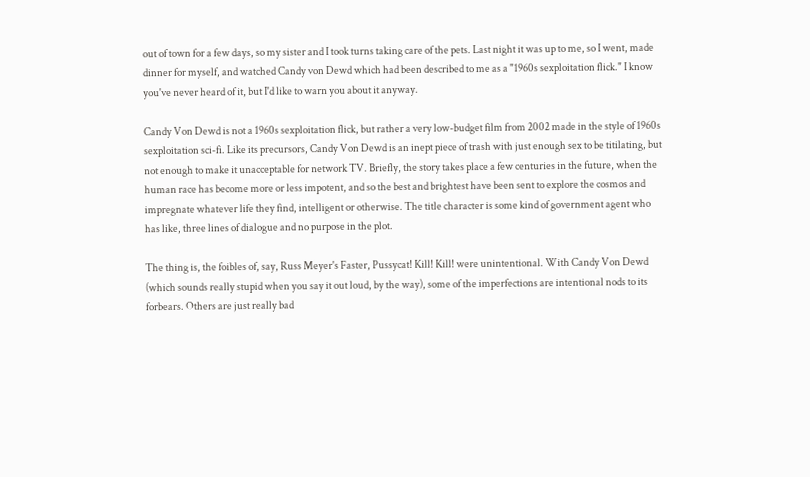out of town for a few days, so my sister and I took turns taking care of the pets. Last night it was up to me, so I went, made dinner for myself, and watched Candy von Dewd which had been described to me as a "1960s sexploitation flick." I know you've never heard of it, but I'd like to warn you about it anyway.

Candy Von Dewd is not a 1960s sexploitation flick, but rather a very low-budget film from 2002 made in the style of 1960s sexploitation sci-fi. Like its precursors, Candy Von Dewd is an inept piece of trash with just enough sex to be titilating, but not enough to make it unacceptable for network TV. Briefly, the story takes place a few centuries in the future, when the human race has become more or less impotent, and so the best and brightest have been sent to explore the cosmos and impregnate whatever life they find, intelligent or otherwise. The title character is some kind of government agent who has like, three lines of dialogue and no purpose in the plot.

The thing is, the foibles of, say, Russ Meyer's Faster, Pussycat! Kill! Kill! were unintentional. With Candy Von Dewd (which sounds really stupid when you say it out loud, by the way), some of the imperfections are intentional nods to its forbears. Others are just really bad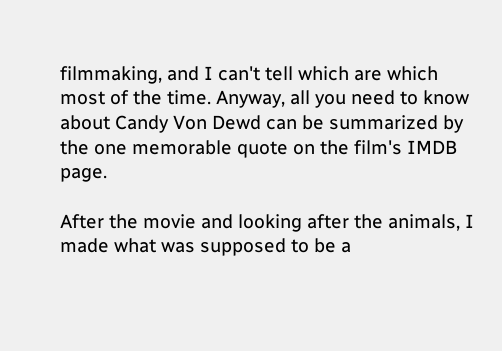filmmaking, and I can't tell which are which most of the time. Anyway, all you need to know about Candy Von Dewd can be summarized by the one memorable quote on the film's IMDB page.

After the movie and looking after the animals, I made what was supposed to be a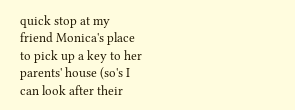quick stop at my friend Monica's place to pick up a key to her parents' house (so's I can look after their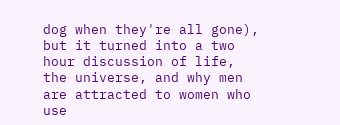dog when they're all gone), but it turned into a two hour discussion of life, the universe, and why men are attracted to women who use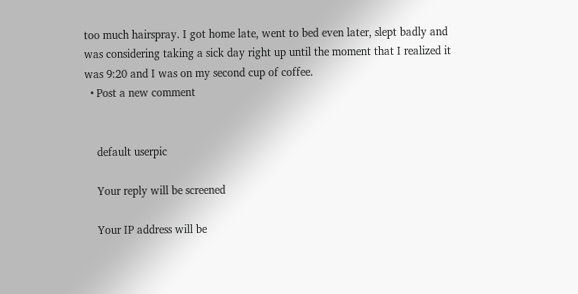too much hairspray. I got home late, went to bed even later, slept badly and was considering taking a sick day right up until the moment that I realized it was 9:20 and I was on my second cup of coffee.
  • Post a new comment


    default userpic

    Your reply will be screened

    Your IP address will be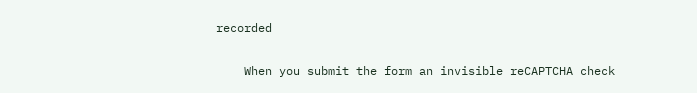recorded

    When you submit the form an invisible reCAPTCHA check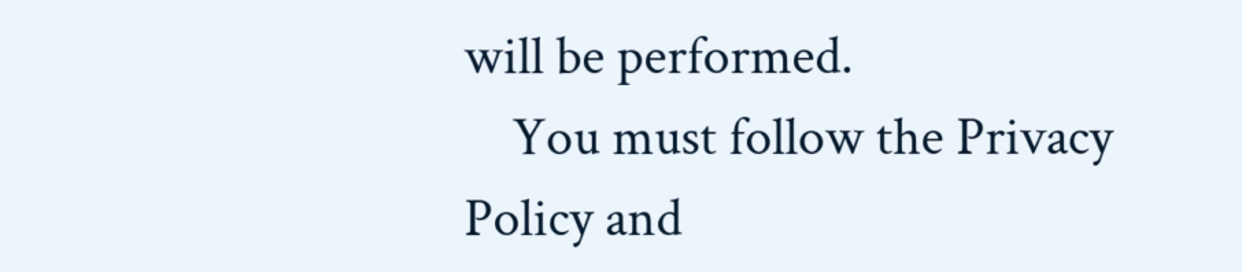will be performed.
    You must follow the Privacy Policy and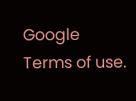Google Terms of use.